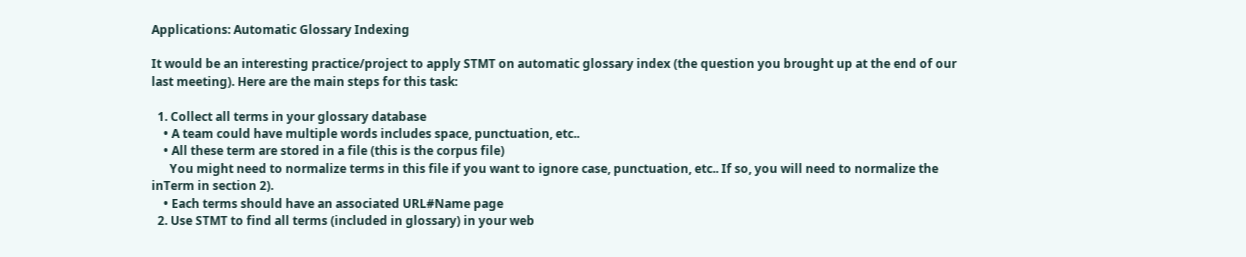Applications: Automatic Glossary Indexing

It would be an interesting practice/project to apply STMT on automatic glossary index (the question you brought up at the end of our last meeting). Here are the main steps for this task:

  1. Collect all terms in your glossary database
    • A team could have multiple words includes space, punctuation, etc..
    • All these term are stored in a file (this is the corpus file)
      You might need to normalize terms in this file if you want to ignore case, punctuation, etc.. If so, you will need to normalize the inTerm in section 2).
    • Each terms should have an associated URL#Name page
  2. Use STMT to find all terms (included in glossary) in your web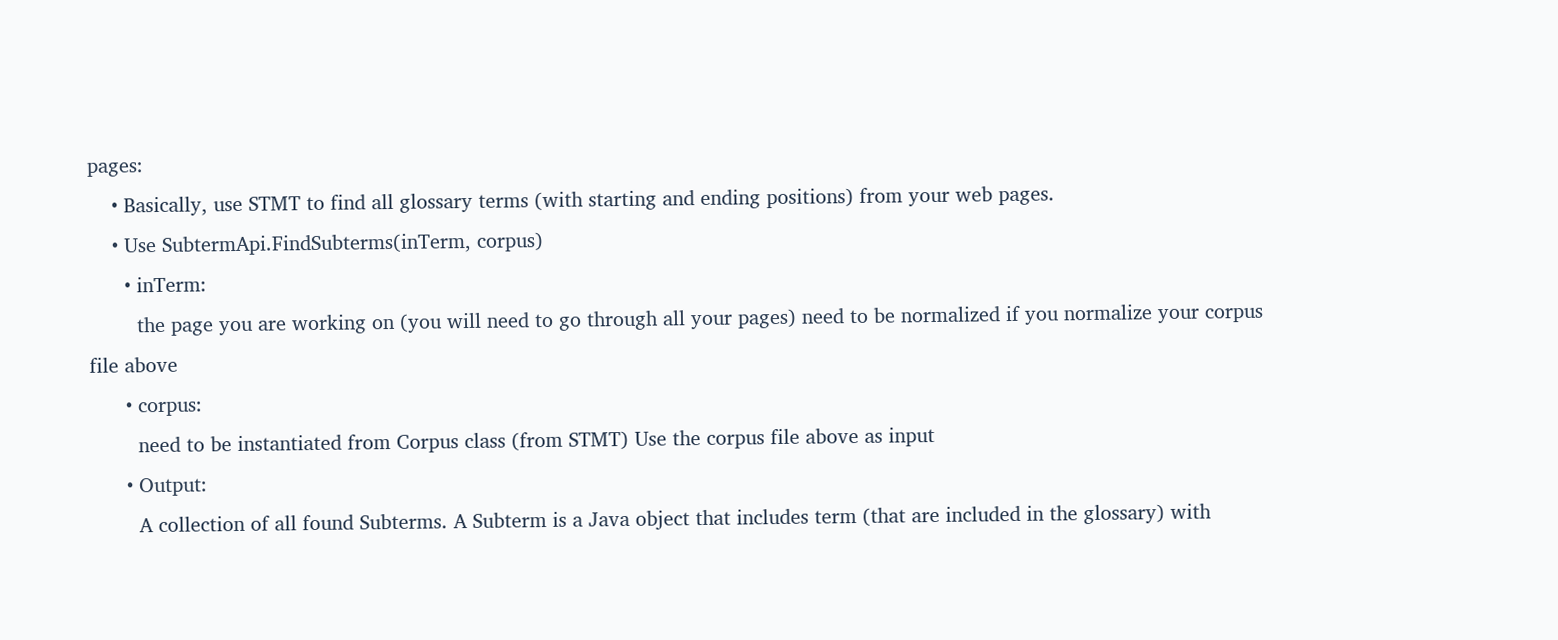pages:
    • Basically, use STMT to find all glossary terms (with starting and ending positions) from your web pages.
    • Use SubtermApi.FindSubterms(inTerm, corpus)
      • inTerm:
        the page you are working on (you will need to go through all your pages) need to be normalized if you normalize your corpus file above
      • corpus:
        need to be instantiated from Corpus class (from STMT) Use the corpus file above as input
      • Output:
        A collection of all found Subterms. A Subterm is a Java object that includes term (that are included in the glossary) with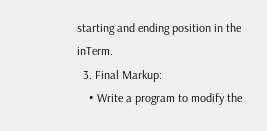starting and ending position in the inTerm.
  3. Final Markup:
    • Write a program to modify the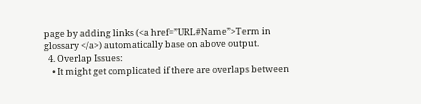page by adding links (<a href=”URL#Name”>Term in glossary </a>) automatically base on above output.
  4. Overlap Issues:
    • It might get complicated if there are overlaps between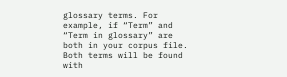glossary terms. For example, if “Term” and “Term in glossary” are both in your corpus file. Both terms will be found with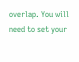overlap. You will need to set your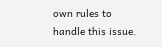own rules to handle this issue.